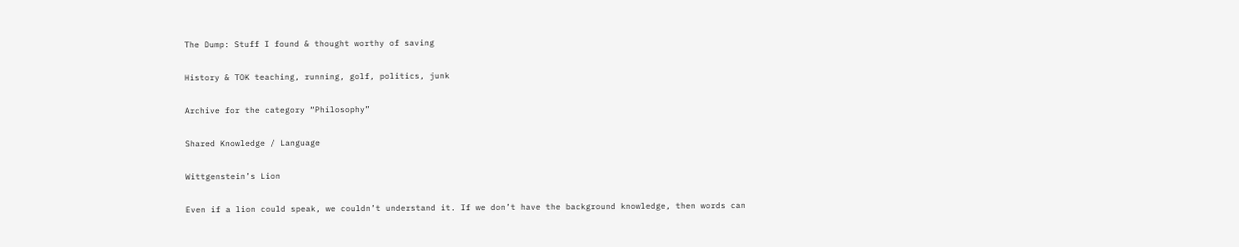The Dump: Stuff I found & thought worthy of saving

History & TOK teaching, running, golf, politics, junk

Archive for the category “Philosophy”

Shared Knowledge / Language

Wittgenstein’s Lion

Even if a lion could speak, we couldn’t understand it. If we don’t have the background knowledge, then words can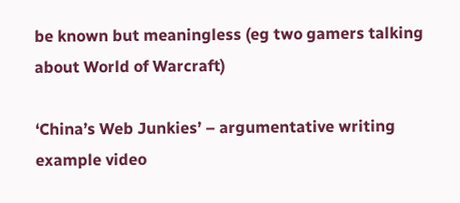be known but meaningless (eg two gamers talking about World of Warcraft)

‘China’s Web Junkies’ – argumentative writing example video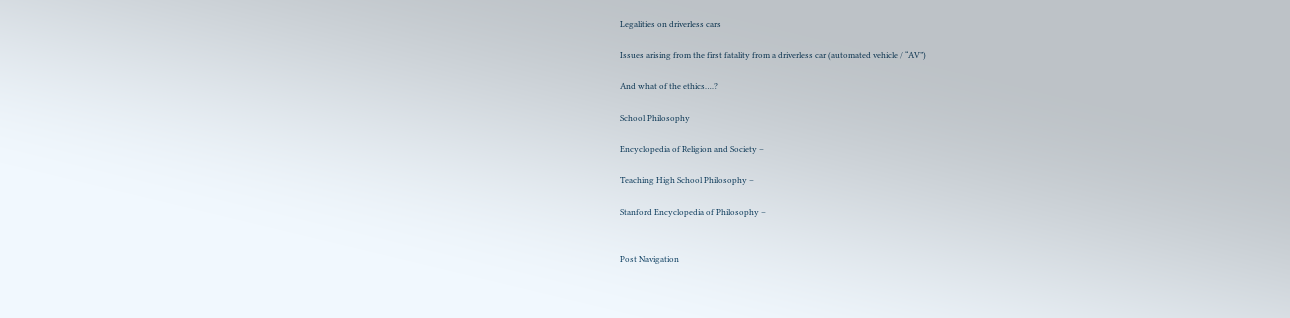Legalities on driverless cars

Issues arising from the first fatality from a driverless car (automated vehicle / “AV”)

And what of the ethics….?

School Philosophy

Encyclopedia of Religion and Society –

Teaching High School Philosophy –

Stanford Encyclopedia of Philosophy –


Post Navigation